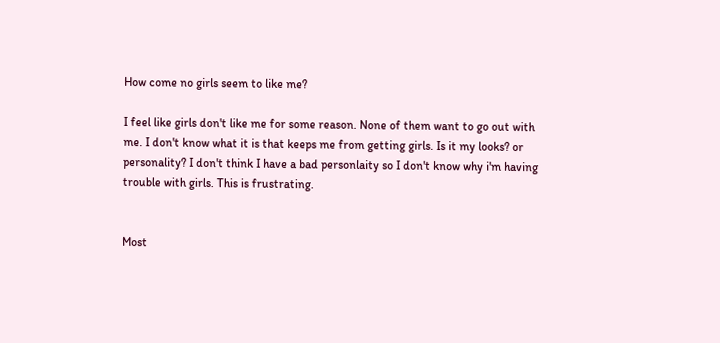How come no girls seem to like me?

I feel like girls don't like me for some reason. None of them want to go out with me. I don't know what it is that keeps me from getting girls. Is it my looks? or personality? I don't think I have a bad personlaity so I don't know why i'm having trouble with girls. This is frustrating.


Most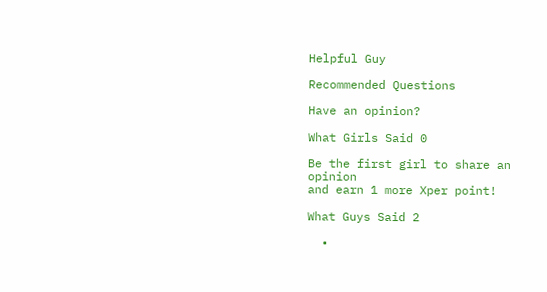Helpful Guy

Recommended Questions

Have an opinion?

What Girls Said 0

Be the first girl to share an opinion
and earn 1 more Xper point!

What Guys Said 2

  •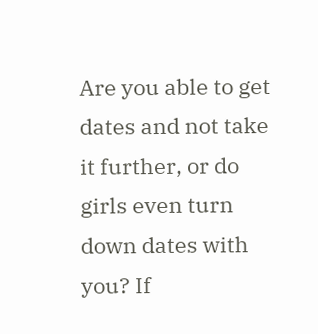Are you able to get dates and not take it further, or do girls even turn down dates with you? If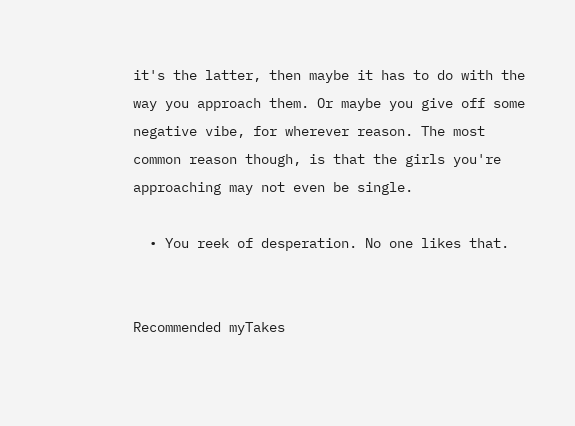it's the latter, then maybe it has to do with the way you approach them. Or maybe you give off some negative vibe, for wherever reason. The most common reason though, is that the girls you're approaching may not even be single.

  • You reek of desperation. No one likes that.


Recommended myTakes